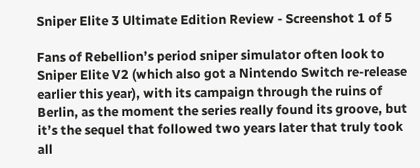Sniper Elite 3 Ultimate Edition Review - Screenshot 1 of 5

Fans of Rebellion’s period sniper simulator often look to Sniper Elite V2 (which also got a Nintendo Switch re-release earlier this year), with its campaign through the ruins of Berlin, as the moment the series really found its groove, but it’s the sequel that followed two years later that truly took all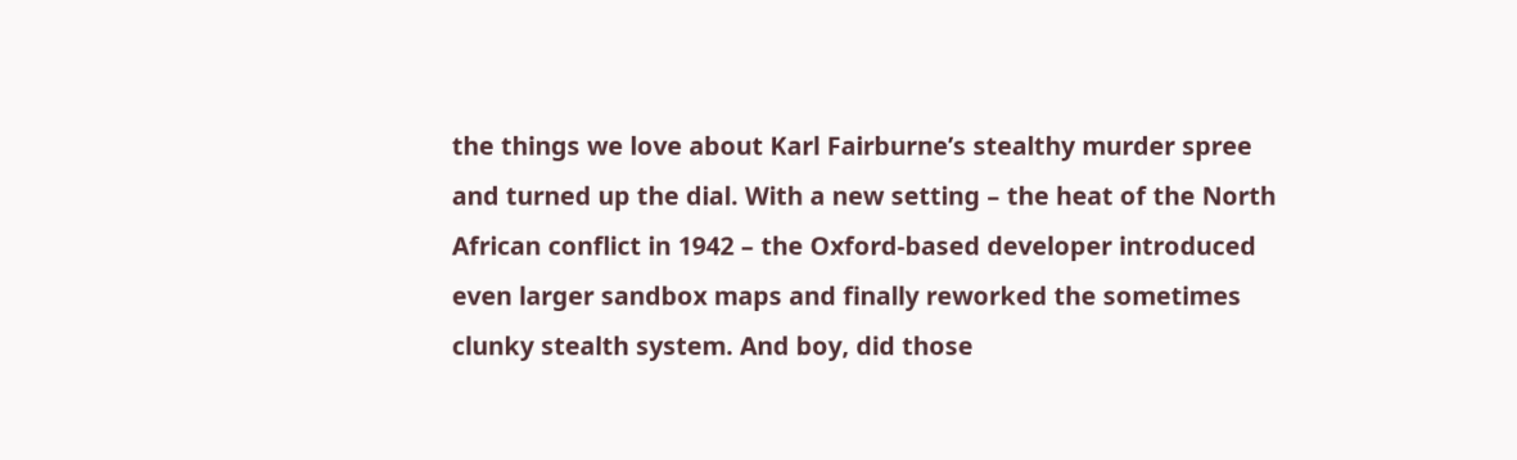the things we love about Karl Fairburne’s stealthy murder spree and turned up the dial. With a new setting – the heat of the North African conflict in 1942 – the Oxford-based developer introduced even larger sandbox maps and finally reworked the sometimes clunky stealth system. And boy, did those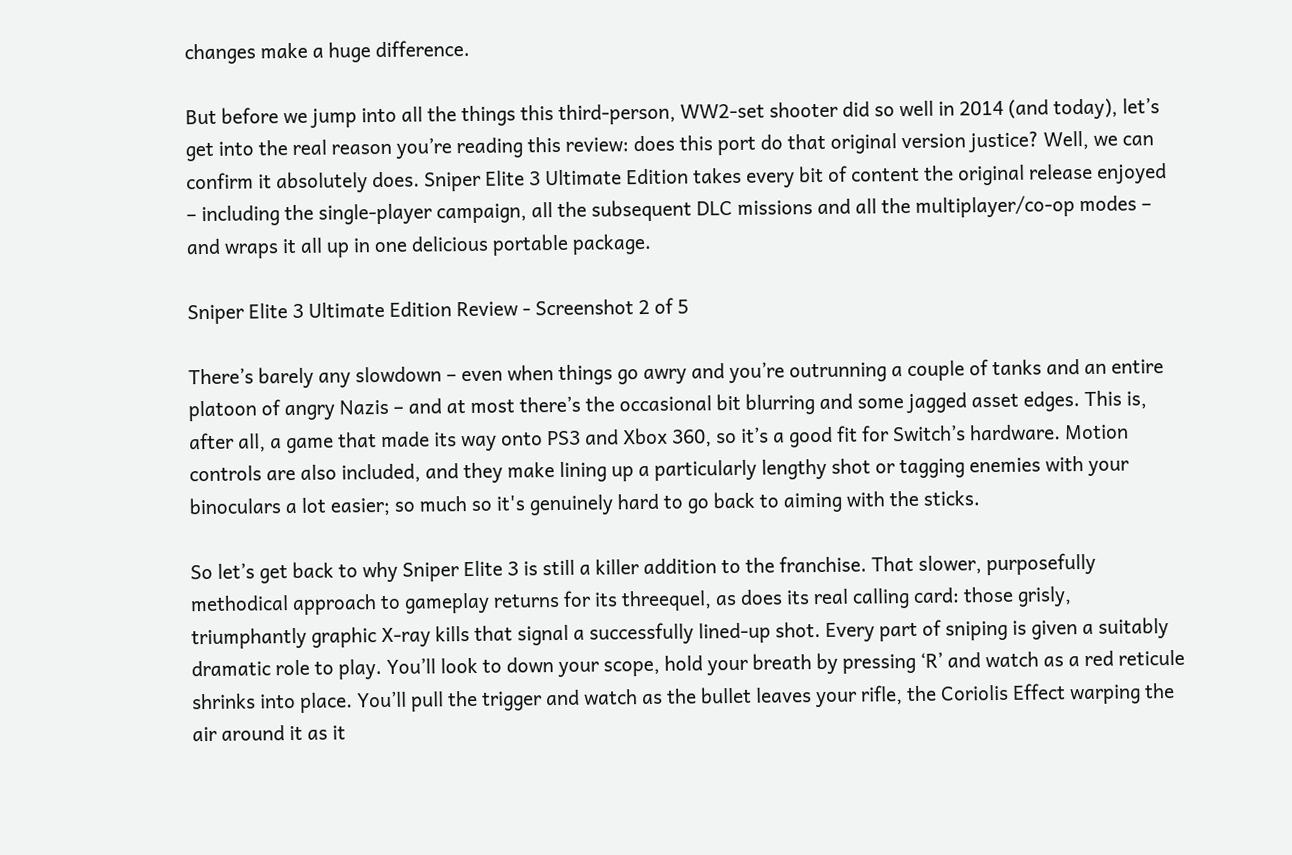changes make a huge difference.

But before we jump into all the things this third-person, WW2-set shooter did so well in 2014 (and today), let’s get into the real reason you’re reading this review: does this port do that original version justice? Well, we can confirm it absolutely does. Sniper Elite 3 Ultimate Edition takes every bit of content the original release enjoyed – including the single-player campaign, all the subsequent DLC missions and all the multiplayer/co-op modes – and wraps it all up in one delicious portable package.

Sniper Elite 3 Ultimate Edition Review - Screenshot 2 of 5

There’s barely any slowdown – even when things go awry and you’re outrunning a couple of tanks and an entire platoon of angry Nazis – and at most there’s the occasional bit blurring and some jagged asset edges. This is, after all, a game that made its way onto PS3 and Xbox 360, so it’s a good fit for Switch’s hardware. Motion controls are also included, and they make lining up a particularly lengthy shot or tagging enemies with your binoculars a lot easier; so much so it's genuinely hard to go back to aiming with the sticks.

So let’s get back to why Sniper Elite 3 is still a killer addition to the franchise. That slower, purposefully methodical approach to gameplay returns for its threequel, as does its real calling card: those grisly, triumphantly graphic X-ray kills that signal a successfully lined-up shot. Every part of sniping is given a suitably dramatic role to play. You’ll look to down your scope, hold your breath by pressing ‘R’ and watch as a red reticule shrinks into place. You’ll pull the trigger and watch as the bullet leaves your rifle, the Coriolis Effect warping the air around it as it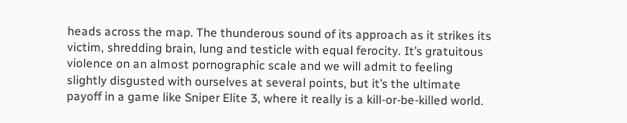heads across the map. The thunderous sound of its approach as it strikes its victim, shredding brain, lung and testicle with equal ferocity. It’s gratuitous violence on an almost pornographic scale and we will admit to feeling slightly disgusted with ourselves at several points, but it’s the ultimate payoff in a game like Sniper Elite 3, where it really is a kill-or-be-killed world.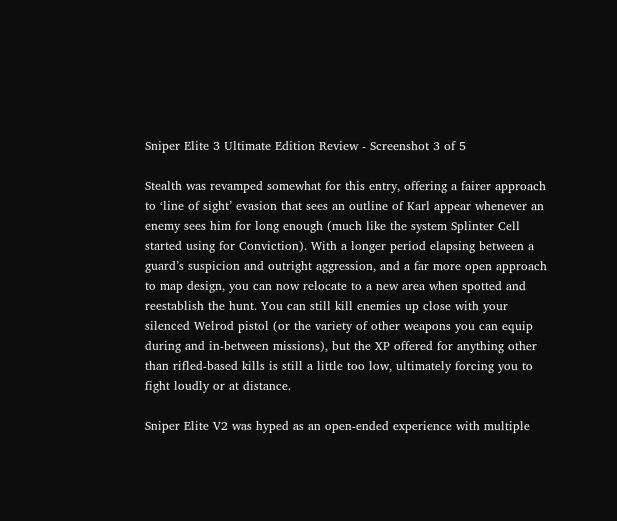Sniper Elite 3 Ultimate Edition Review - Screenshot 3 of 5

Stealth was revamped somewhat for this entry, offering a fairer approach to ‘line of sight’ evasion that sees an outline of Karl appear whenever an enemy sees him for long enough (much like the system Splinter Cell started using for Conviction). With a longer period elapsing between a guard’s suspicion and outright aggression, and a far more open approach to map design, you can now relocate to a new area when spotted and reestablish the hunt. You can still kill enemies up close with your silenced Welrod pistol (or the variety of other weapons you can equip during and in-between missions), but the XP offered for anything other than rifled-based kills is still a little too low, ultimately forcing you to fight loudly or at distance.

Sniper Elite V2 was hyped as an open-ended experience with multiple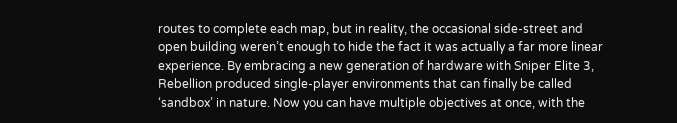routes to complete each map, but in reality, the occasional side-street and open building weren’t enough to hide the fact it was actually a far more linear experience. By embracing a new generation of hardware with Sniper Elite 3, Rebellion produced single-player environments that can finally be called ‘sandbox’ in nature. Now you can have multiple objectives at once, with the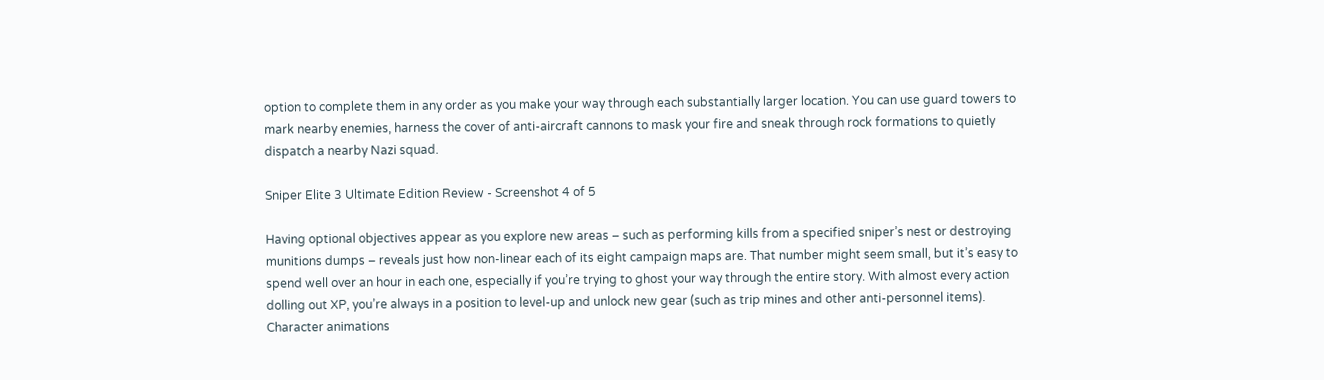option to complete them in any order as you make your way through each substantially larger location. You can use guard towers to mark nearby enemies, harness the cover of anti-aircraft cannons to mask your fire and sneak through rock formations to quietly dispatch a nearby Nazi squad.

Sniper Elite 3 Ultimate Edition Review - Screenshot 4 of 5

Having optional objectives appear as you explore new areas – such as performing kills from a specified sniper’s nest or destroying munitions dumps – reveals just how non-linear each of its eight campaign maps are. That number might seem small, but it’s easy to spend well over an hour in each one, especially if you’re trying to ghost your way through the entire story. With almost every action dolling out XP, you’re always in a position to level-up and unlock new gear (such as trip mines and other anti-personnel items). Character animations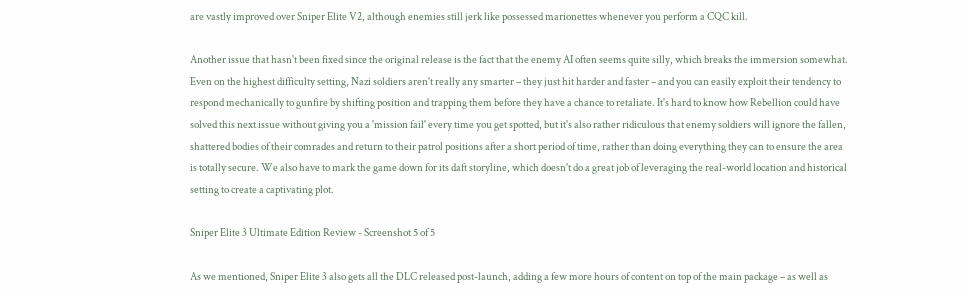are vastly improved over Sniper Elite V2, although enemies still jerk like possessed marionettes whenever you perform a CQC kill.

Another issue that hasn't been fixed since the original release is the fact that the enemy AI often seems quite silly, which breaks the immersion somewhat. Even on the highest difficulty setting, Nazi soldiers aren't really any smarter – they just hit harder and faster – and you can easily exploit their tendency to respond mechanically to gunfire by shifting position and trapping them before they have a chance to retaliate. It's hard to know how Rebellion could have solved this next issue without giving you a 'mission fail' every time you get spotted, but it's also rather ridiculous that enemy soldiers will ignore the fallen, shattered bodies of their comrades and return to their patrol positions after a short period of time, rather than doing everything they can to ensure the area is totally secure. We also have to mark the game down for its daft storyline, which doesn't do a great job of leveraging the real-world location and historical setting to create a captivating plot.

Sniper Elite 3 Ultimate Edition Review - Screenshot 5 of 5

As we mentioned, Sniper Elite 3 also gets all the DLC released post-launch, adding a few more hours of content on top of the main package – as well as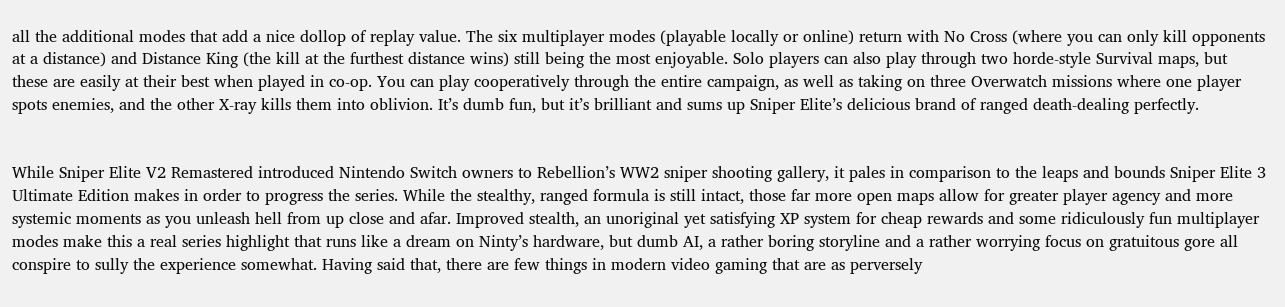all the additional modes that add a nice dollop of replay value. The six multiplayer modes (playable locally or online) return with No Cross (where you can only kill opponents at a distance) and Distance King (the kill at the furthest distance wins) still being the most enjoyable. Solo players can also play through two horde-style Survival maps, but these are easily at their best when played in co-op. You can play cooperatively through the entire campaign, as well as taking on three Overwatch missions where one player spots enemies, and the other X-ray kills them into oblivion. It’s dumb fun, but it’s brilliant and sums up Sniper Elite’s delicious brand of ranged death-dealing perfectly.


While Sniper Elite V2 Remastered introduced Nintendo Switch owners to Rebellion’s WW2 sniper shooting gallery, it pales in comparison to the leaps and bounds Sniper Elite 3 Ultimate Edition makes in order to progress the series. While the stealthy, ranged formula is still intact, those far more open maps allow for greater player agency and more systemic moments as you unleash hell from up close and afar. Improved stealth, an unoriginal yet satisfying XP system for cheap rewards and some ridiculously fun multiplayer modes make this a real series highlight that runs like a dream on Ninty’s hardware, but dumb AI, a rather boring storyline and a rather worrying focus on gratuitous gore all conspire to sully the experience somewhat. Having said that, there are few things in modern video gaming that are as perversely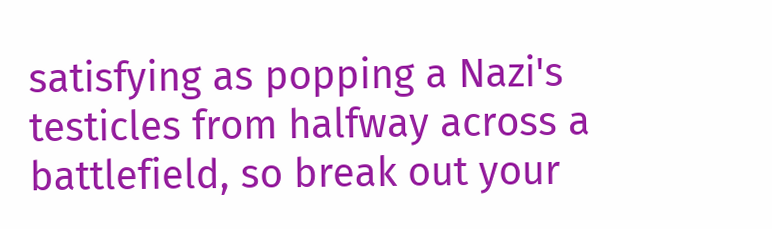satisfying as popping a Nazi's testicles from halfway across a battlefield, so break out your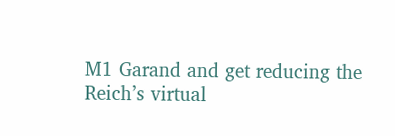M1 Garand and get reducing the Reich’s virtual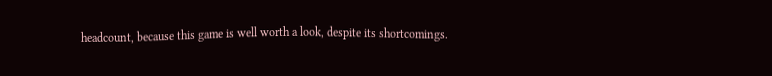headcount, because this game is well worth a look, despite its shortcomings.